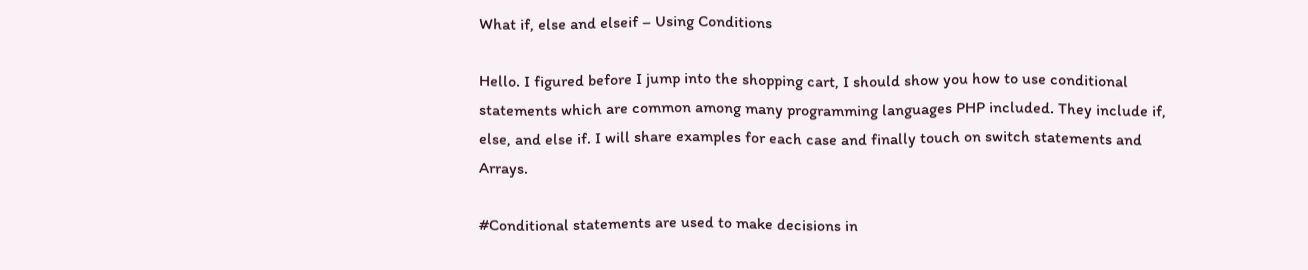What if, else and elseif – Using Conditions

Hello. I figured before I jump into the shopping cart, I should show you how to use conditional statements which are common among many programming languages PHP included. They include if, else, and else if. I will share examples for each case and finally touch on switch statements and Arrays.

#Conditional statements are used to make decisions in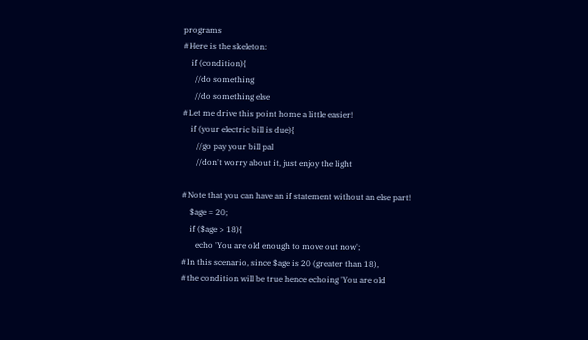programs
#Here is the skeleton:
    if (condition){
      //do something
      //do something else
#Let me drive this point home a little easier!
    if (your electric bill is due){
       //go pay your bill pal
       //don't worry about it, just enjoy the light

#Note that you can have an if statement without an else part!
    $age = 20;
    if ($age > 18){
       echo 'You are old enough to move out now';
#In this scenario, since $age is 20 (greater than 18),
#the condition will be true hence echoing 'You are old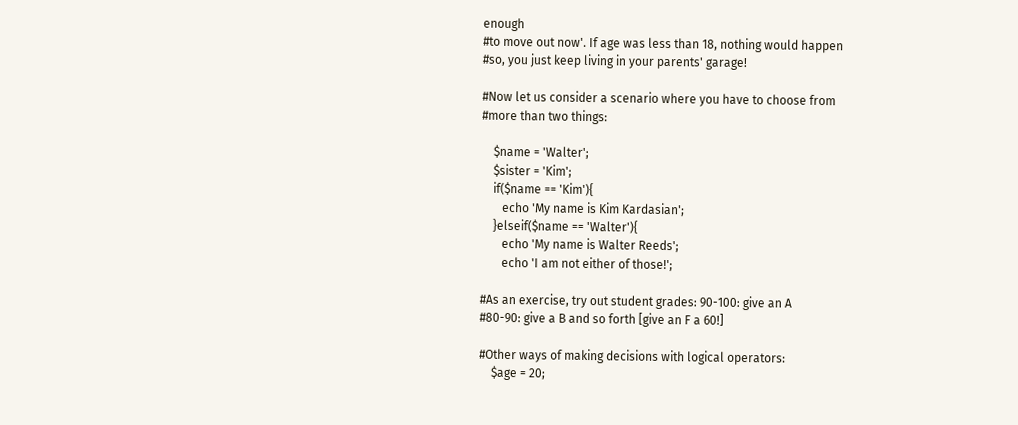enough
#to move out now'. If age was less than 18, nothing would happen
#so, you just keep living in your parents' garage!

#Now let us consider a scenario where you have to choose from
#more than two things:

    $name = 'Walter';
    $sister = 'Kim';
    if($name == 'Kim'){
       echo 'My name is Kim Kardasian';
    }elseif($name == 'Walter'){
       echo 'My name is Walter Reeds';
       echo 'I am not either of those!';

#As an exercise, try out student grades: 90-100: give an A
#80-90: give a B and so forth [give an F a 60!]

#Other ways of making decisions with logical operators:
    $age = 20;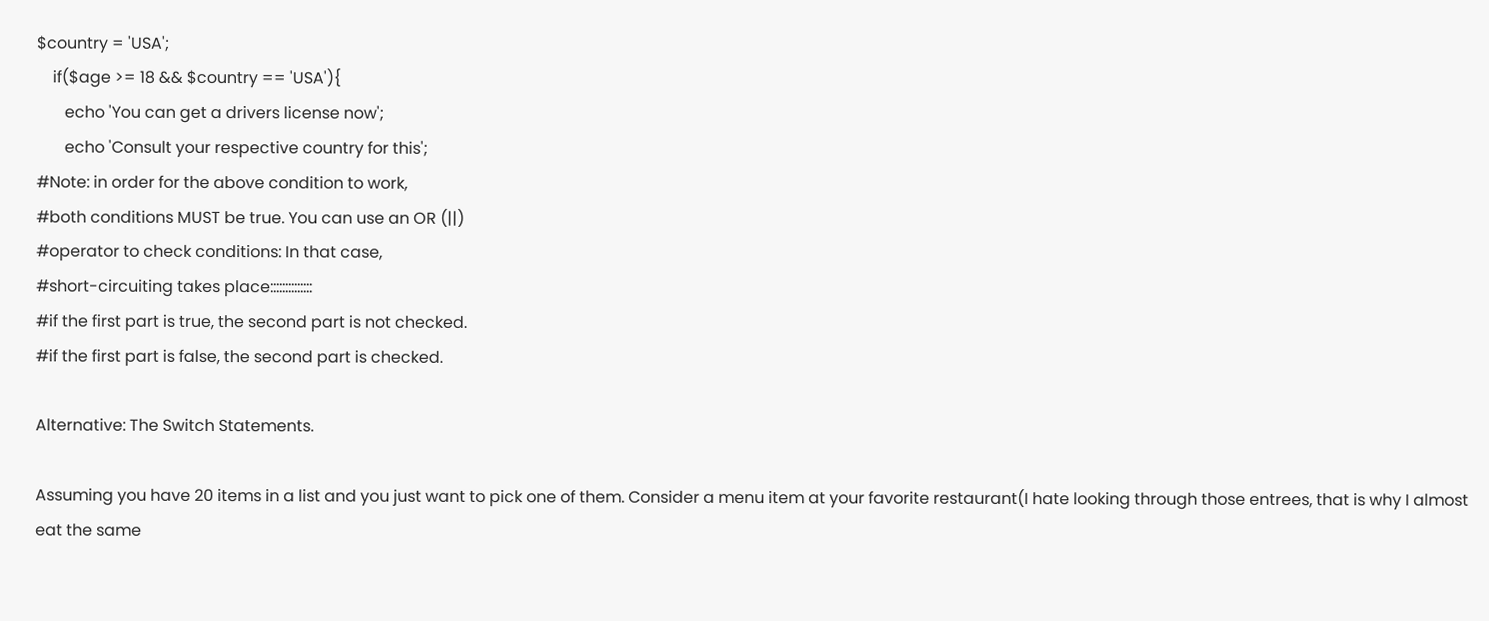$country = 'USA';
    if($age >= 18 && $country == 'USA'){
       echo 'You can get a drivers license now';
       echo 'Consult your respective country for this';
#Note: in order for the above condition to work,
#both conditions MUST be true. You can use an OR (||)
#operator to check conditions: In that case,
#short-circuiting takes place::::::::::::::
#if the first part is true, the second part is not checked.
#if the first part is false, the second part is checked.

Alternative: The Switch Statements.

Assuming you have 20 items in a list and you just want to pick one of them. Consider a menu item at your favorite restaurant(I hate looking through those entrees, that is why I almost eat the same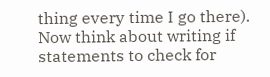thing every time I go there). Now think about writing if statements to check for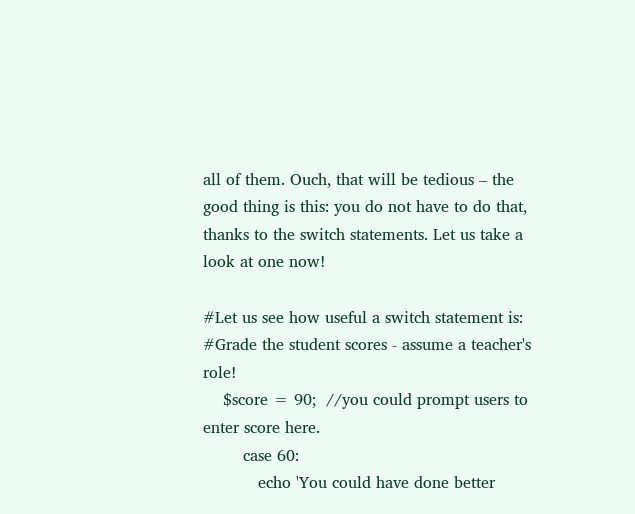all of them. Ouch, that will be tedious – the good thing is this: you do not have to do that, thanks to the switch statements. Let us take a look at one now!

#Let us see how useful a switch statement is:
#Grade the student scores - assume a teacher's role!
    $score = 90;  //you could prompt users to enter score here.
        case 60:
           echo 'You could have done better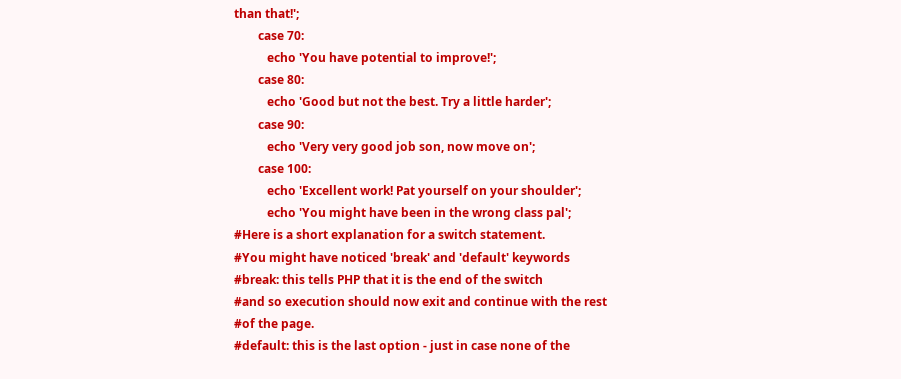than that!';
        case 70:
           echo 'You have potential to improve!';
        case 80:
           echo 'Good but not the best. Try a little harder';
        case 90:
           echo 'Very very good job son, now move on';
        case 100:
           echo 'Excellent work! Pat yourself on your shoulder';
           echo 'You might have been in the wrong class pal';
#Here is a short explanation for a switch statement.
#You might have noticed 'break' and 'default' keywords
#break: this tells PHP that it is the end of the switch
#and so execution should now exit and continue with the rest
#of the page.
#default: this is the last option - just in case none of the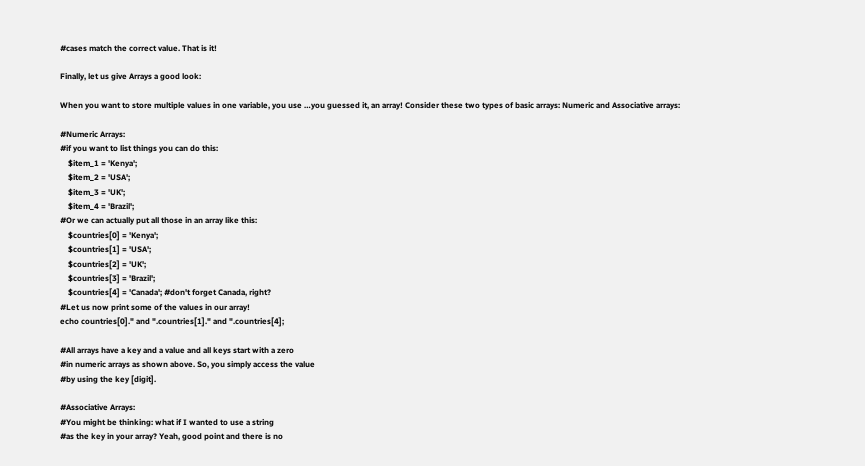#cases match the correct value. That is it!

Finally, let us give Arrays a good look:

When you want to store multiple values in one variable, you use …you guessed it, an array! Consider these two types of basic arrays: Numeric and Associative arrays:

#Numeric Arrays:
#if you want to list things you can do this:
    $item_1 = 'Kenya';
    $item_2 = 'USA';
    $item_3 = 'UK';
    $item_4 = 'Brazil';
#Or we can actually put all those in an array like this:
    $countries[0] = 'Kenya';
    $countries[1] = 'USA';
    $countries[2] = 'UK';
    $countries[3] = 'Brazil';
    $countries[4] = 'Canada'; #don't forget Canada, right?
#Let us now print some of the values in our array!
echo countries[0]." and ".countries[1]." and ".countries[4];

#All arrays have a key and a value and all keys start with a zero
#in numeric arrays as shown above. So, you simply access the value
#by using the key [digit].

#Associative Arrays:
#You might be thinking: what if I wanted to use a string
#as the key in your array? Yeah, good point and there is no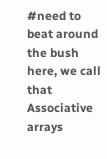#need to beat around the bush here, we call that Associative arrays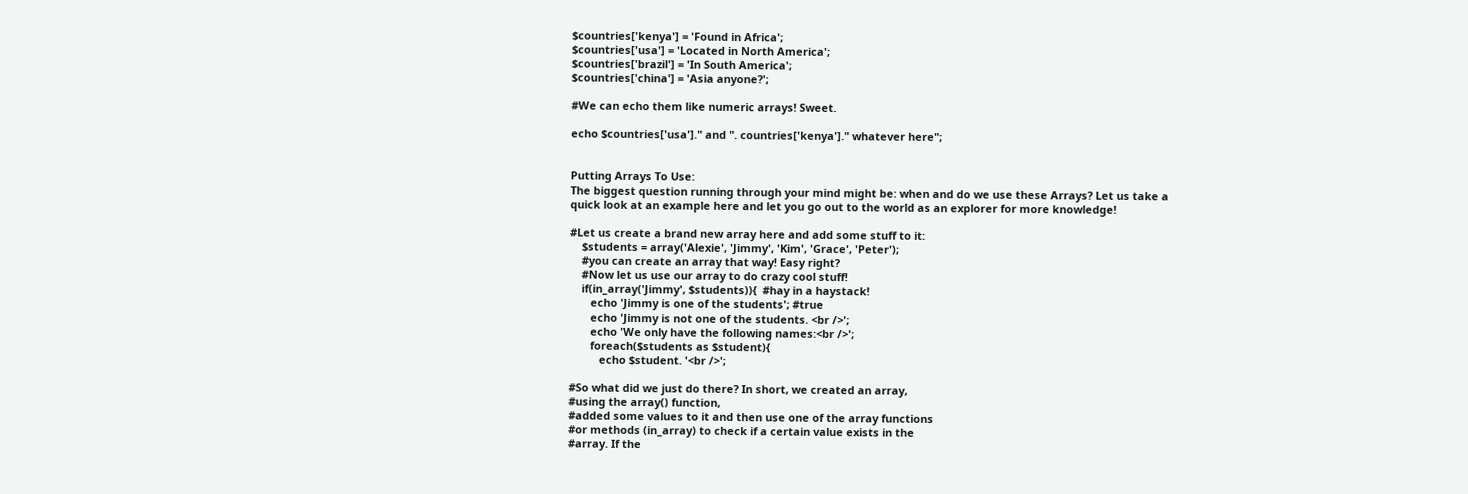$countries['kenya'] = 'Found in Africa';
$countries['usa'] = 'Located in North America';
$countries['brazil'] = 'In South America';
$countries['china'] = 'Asia anyone?';

#We can echo them like numeric arrays! Sweet.

echo $countries['usa']." and ". countries['kenya']." whatever here";


Putting Arrays To Use:
The biggest question running through your mind might be: when and do we use these Arrays? Let us take a quick look at an example here and let you go out to the world as an explorer for more knowledge!

#Let us create a brand new array here and add some stuff to it:
    $students = array('Alexie', 'Jimmy', 'Kim', 'Grace', 'Peter');
    #you can create an array that way! Easy right?
    #Now let us use our array to do crazy cool stuff!
    if(in_array('Jimmy', $students)){  #hay in a haystack!
       echo 'Jimmy is one of the students'; #true
       echo 'Jimmy is not one of the students. <br />';
       echo 'We only have the following names:<br />';
       foreach($students as $student){
          echo $student. '<br />';

#So what did we just do there? In short, we created an array,
#using the array() function,
#added some values to it and then use one of the array functions
#or methods (in_array) to check if a certain value exists in the
#array. If the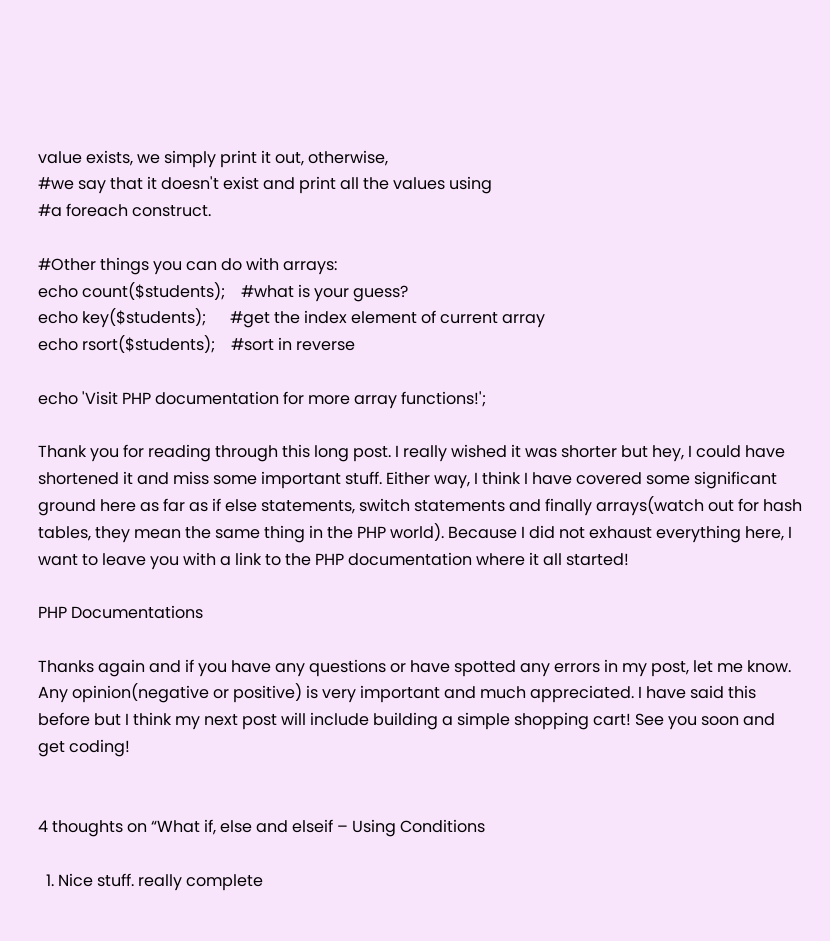value exists, we simply print it out, otherwise,
#we say that it doesn't exist and print all the values using
#a foreach construct.

#Other things you can do with arrays:
echo count($students);    #what is your guess?
echo key($students);      #get the index element of current array
echo rsort($students);    #sort in reverse

echo 'Visit PHP documentation for more array functions!';

Thank you for reading through this long post. I really wished it was shorter but hey, I could have shortened it and miss some important stuff. Either way, I think I have covered some significant ground here as far as if else statements, switch statements and finally arrays(watch out for hash tables, they mean the same thing in the PHP world). Because I did not exhaust everything here, I want to leave you with a link to the PHP documentation where it all started!

PHP Documentations

Thanks again and if you have any questions or have spotted any errors in my post, let me know. Any opinion(negative or positive) is very important and much appreciated. I have said this before but I think my next post will include building a simple shopping cart! See you soon and get coding!


4 thoughts on “What if, else and elseif – Using Conditions

  1. Nice stuff. really complete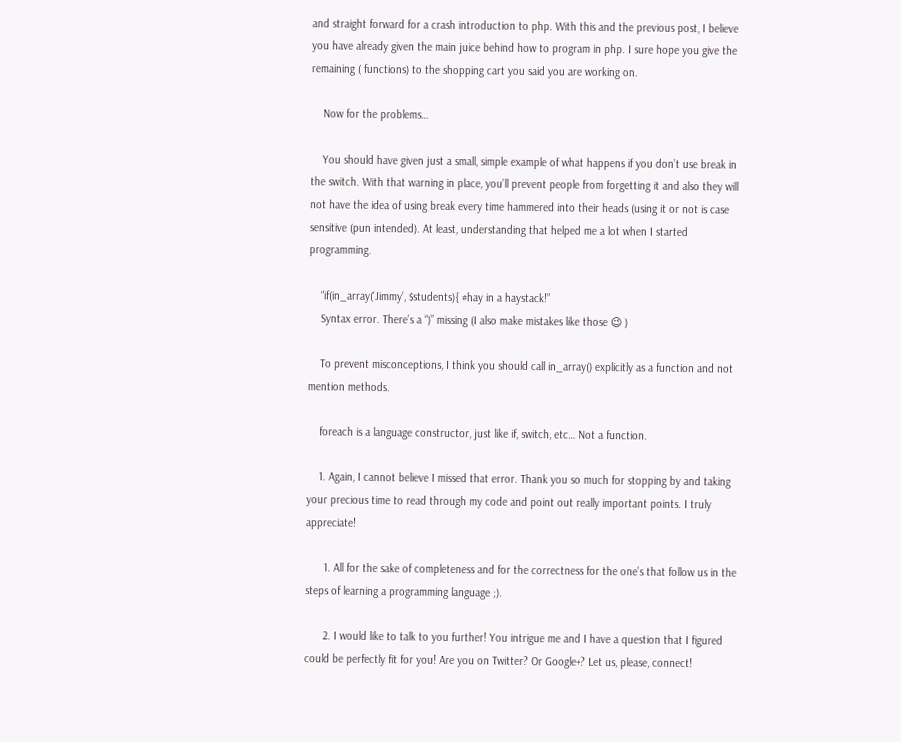and straight forward for a crash introduction to php. With this and the previous post, I believe you have already given the main juice behind how to program in php. I sure hope you give the remaining ( functions) to the shopping cart you said you are working on.

    Now for the problems…

    You should have given just a small, simple example of what happens if you don’t use break in the switch. With that warning in place, you’ll prevent people from forgetting it and also they will not have the idea of using break every time hammered into their heads (using it or not is case sensitive (pun intended). At least, understanding that helped me a lot when I started programming.

    “if(in_array(‘Jimmy’, $students){ #hay in a haystack!”
    Syntax error. There’s a “)” missing (I also make mistakes like those 😉 )

    To prevent misconceptions, I think you should call in_array() explicitly as a function and not mention methods.

    foreach is a language constructor, just like if, switch, etc… Not a function.

    1. Again, I cannot believe I missed that error. Thank you so much for stopping by and taking your precious time to read through my code and point out really important points. I truly appreciate!

      1. All for the sake of completeness and for the correctness for the one’s that follow us in the steps of learning a programming language ;).

      2. I would like to talk to you further! You intrigue me and I have a question that I figured could be perfectly fit for you! Are you on Twitter? Or Google+? Let us, please, connect!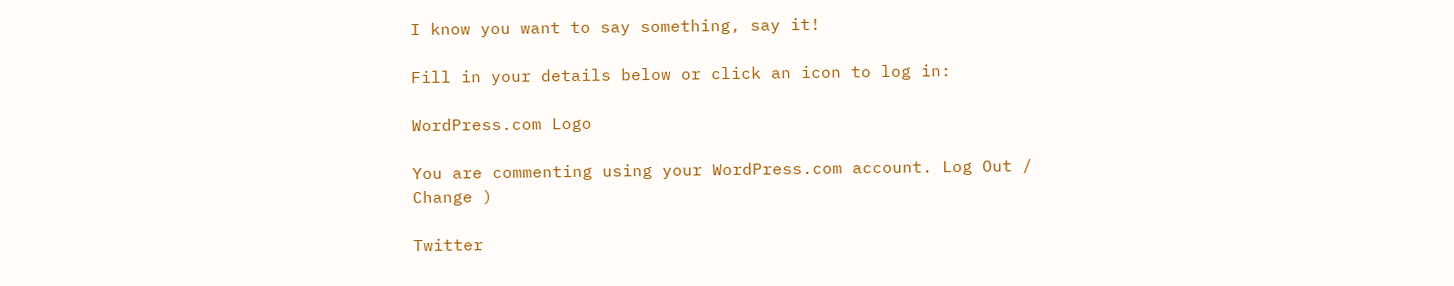I know you want to say something, say it!

Fill in your details below or click an icon to log in:

WordPress.com Logo

You are commenting using your WordPress.com account. Log Out / Change )

Twitter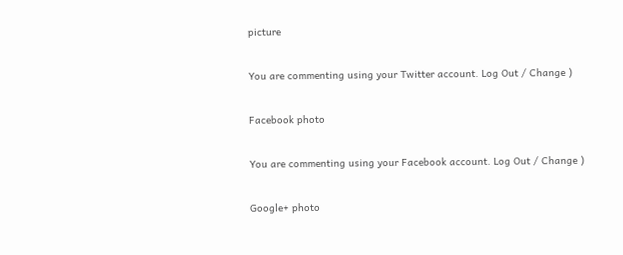picture

You are commenting using your Twitter account. Log Out / Change )

Facebook photo

You are commenting using your Facebook account. Log Out / Change )

Google+ photo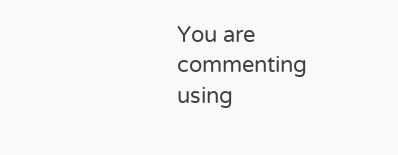You are commenting using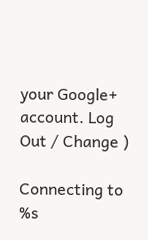your Google+ account. Log Out / Change )

Connecting to %s